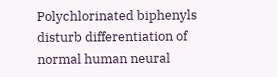Polychlorinated biphenyls disturb differentiation of normal human neural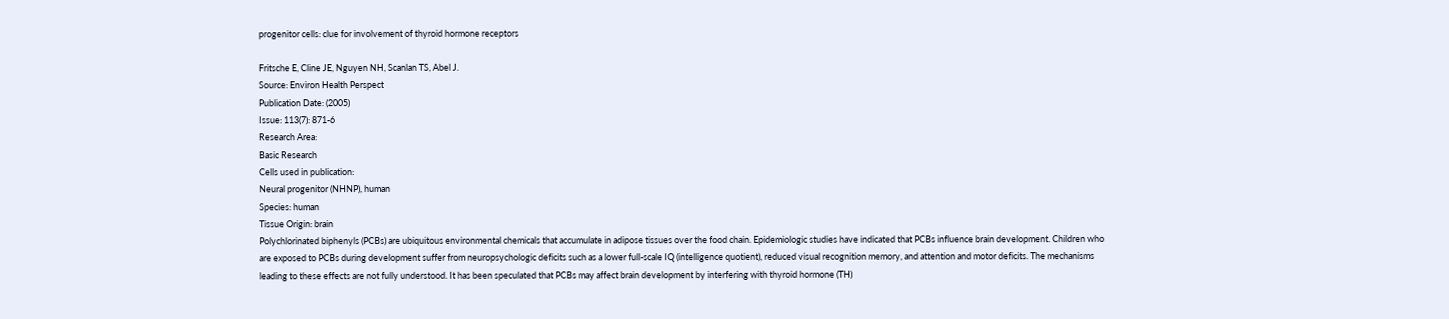progenitor cells: clue for involvement of thyroid hormone receptors

Fritsche E, Cline JE, Nguyen NH, Scanlan TS, Abel J.
Source: Environ Health Perspect
Publication Date: (2005)
Issue: 113(7): 871-6
Research Area:
Basic Research
Cells used in publication:
Neural progenitor (NHNP), human
Species: human
Tissue Origin: brain
Polychlorinated biphenyls (PCBs) are ubiquitous environmental chemicals that accumulate in adipose tissues over the food chain. Epidemiologic studies have indicated that PCBs influence brain development. Children who are exposed to PCBs during development suffer from neuropsychologic deficits such as a lower full-scale IQ (intelligence quotient), reduced visual recognition memory, and attention and motor deficits. The mechanisms leading to these effects are not fully understood. It has been speculated that PCBs may affect brain development by interfering with thyroid hormone (TH)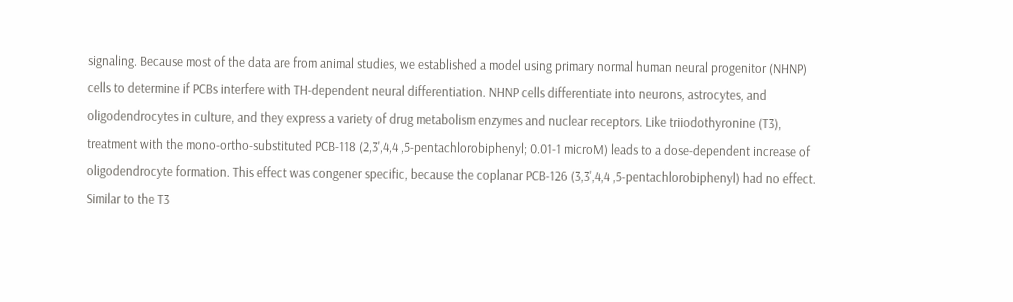signaling. Because most of the data are from animal studies, we established a model using primary normal human neural progenitor (NHNP) cells to determine if PCBs interfere with TH-dependent neural differentiation. NHNP cells differentiate into neurons, astrocytes, and oligodendrocytes in culture, and they express a variety of drug metabolism enzymes and nuclear receptors. Like triiodothyronine (T3), treatment with the mono-ortho-substituted PCB-118 (2,3',4,4 ,5-pentachlorobiphenyl; 0.01-1 microM) leads to a dose-dependent increase of oligodendrocyte formation. This effect was congener specific, because the coplanar PCB-126 (3,3',4,4 ,5-pentachlorobiphenyl) had no effect. Similar to the T3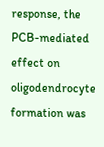response, the PCB-mediated effect on oligodendrocyte formation was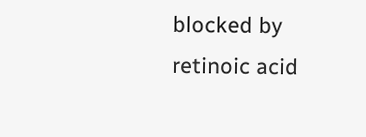blocked by retinoic acid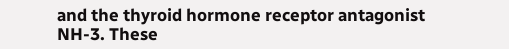and the thyroid hormone receptor antagonist NH-3. These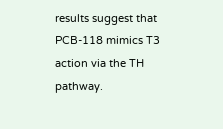results suggest that PCB-118 mimics T3 action via the TH pathway.